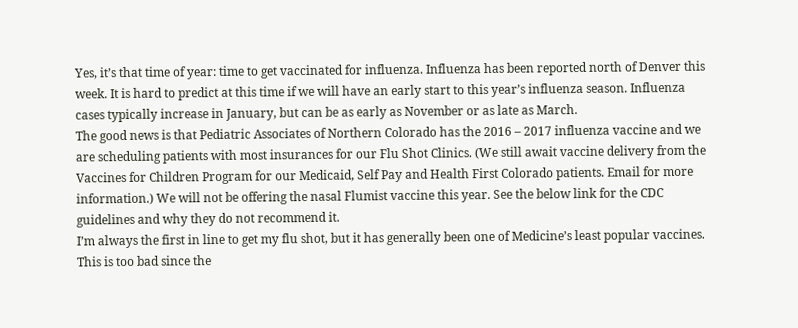Yes, it’s that time of year: time to get vaccinated for influenza. Influenza has been reported north of Denver this week. It is hard to predict at this time if we will have an early start to this year’s influenza season. Influenza cases typically increase in January, but can be as early as November or as late as March.
The good news is that Pediatric Associates of Northern Colorado has the 2016 – 2017 influenza vaccine and we are scheduling patients with most insurances for our Flu Shot Clinics. (We still await vaccine delivery from the Vaccines for Children Program for our Medicaid, Self Pay and Health First Colorado patients. Email for more information.) We will not be offering the nasal Flumist vaccine this year. See the below link for the CDC guidelines and why they do not recommend it.
I’m always the first in line to get my flu shot, but it has generally been one of Medicine’s least popular vaccines. This is too bad since the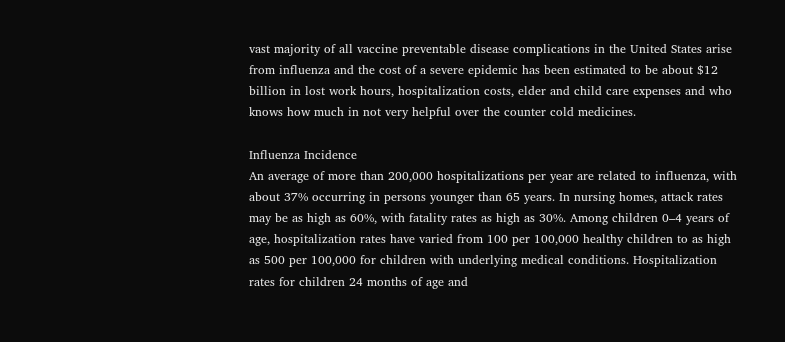vast majority of all vaccine preventable disease complications in the United States arise from influenza and the cost of a severe epidemic has been estimated to be about $12 billion in lost work hours, hospitalization costs, elder and child care expenses and who knows how much in not very helpful over the counter cold medicines.

Influenza Incidence
An average of more than 200,000 hospitalizations per year are related to influenza, with about 37% occurring in persons younger than 65 years. In nursing homes, attack rates may be as high as 60%, with fatality rates as high as 30%. Among children 0–4 years of age, hospitalization rates have varied from 100 per 100,000 healthy children to as high as 500 per 100,000 for children with underlying medical conditions. Hospitalization rates for children 24 months of age and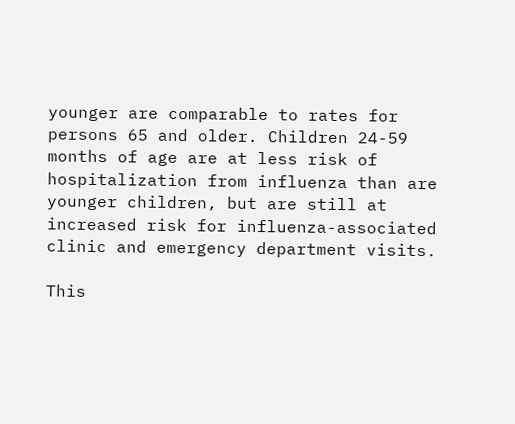younger are comparable to rates for persons 65 and older. Children 24-59 months of age are at less risk of hospitalization from influenza than are younger children, but are still at increased risk for influenza-associated clinic and emergency department visits.

This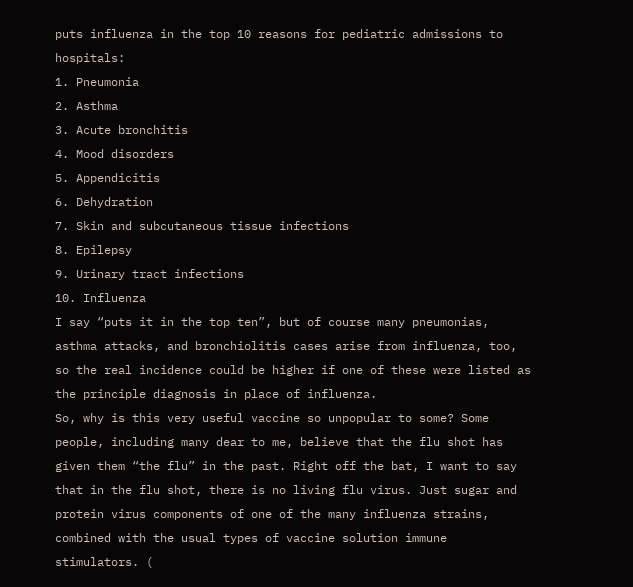puts influenza in the top 10 reasons for pediatric admissions to hospitals:
1. Pneumonia
2. Asthma
3. Acute bronchitis
4. Mood disorders
5. Appendicitis
6. Dehydration
7. Skin and subcutaneous tissue infections
8. Epilepsy
9. Urinary tract infections
10. Influenza
I say “puts it in the top ten”, but of course many pneumonias, asthma attacks, and bronchiolitis cases arise from influenza, too, so the real incidence could be higher if one of these were listed as the principle diagnosis in place of influenza.
So, why is this very useful vaccine so unpopular to some? Some people, including many dear to me, believe that the flu shot has given them “the flu” in the past. Right off the bat, I want to say that in the flu shot, there is no living flu virus. Just sugar and protein virus components of one of the many influenza strains, combined with the usual types of vaccine solution immune stimulators. (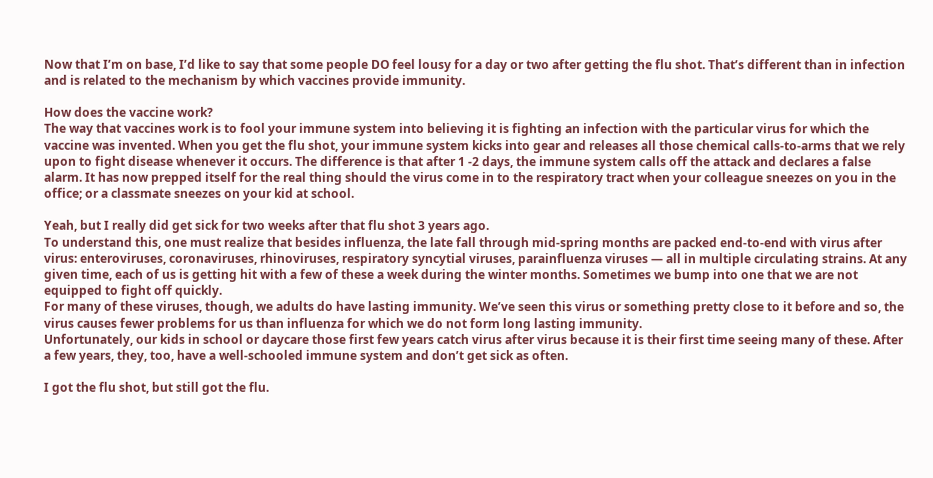Now that I’m on base, I’d like to say that some people DO feel lousy for a day or two after getting the flu shot. That’s different than in infection and is related to the mechanism by which vaccines provide immunity.

How does the vaccine work?
The way that vaccines work is to fool your immune system into believing it is fighting an infection with the particular virus for which the vaccine was invented. When you get the flu shot, your immune system kicks into gear and releases all those chemical calls-to-arms that we rely upon to fight disease whenever it occurs. The difference is that after 1 -2 days, the immune system calls off the attack and declares a false alarm. It has now prepped itself for the real thing should the virus come in to the respiratory tract when your colleague sneezes on you in the office; or a classmate sneezes on your kid at school.

Yeah, but I really did get sick for two weeks after that flu shot 3 years ago.
To understand this, one must realize that besides influenza, the late fall through mid-spring months are packed end-to-end with virus after virus: enteroviruses, coronaviruses, rhinoviruses, respiratory syncytial viruses, parainfluenza viruses — all in multiple circulating strains. At any given time, each of us is getting hit with a few of these a week during the winter months. Sometimes we bump into one that we are not equipped to fight off quickly.
For many of these viruses, though, we adults do have lasting immunity. We’ve seen this virus or something pretty close to it before and so, the virus causes fewer problems for us than influenza for which we do not form long lasting immunity.
Unfortunately, our kids in school or daycare those first few years catch virus after virus because it is their first time seeing many of these. After a few years, they, too, have a well-schooled immune system and don’t get sick as often.

I got the flu shot, but still got the flu.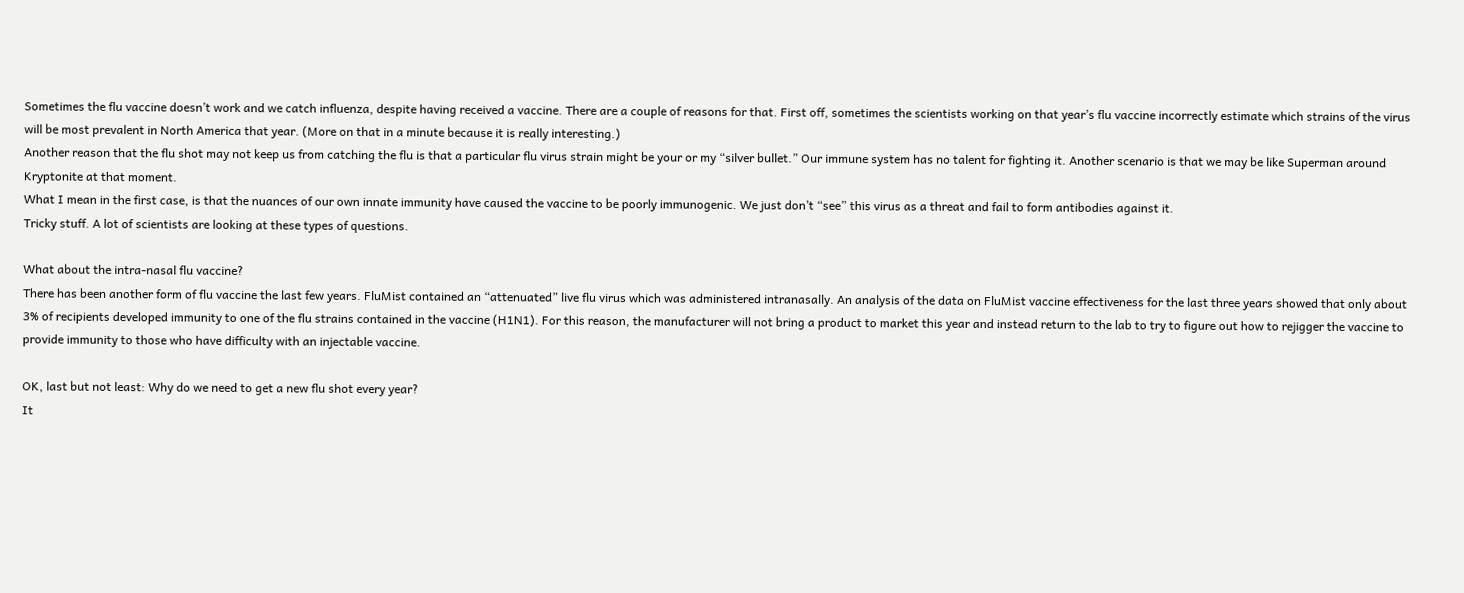Sometimes the flu vaccine doesn’t work and we catch influenza, despite having received a vaccine. There are a couple of reasons for that. First off, sometimes the scientists working on that year’s flu vaccine incorrectly estimate which strains of the virus will be most prevalent in North America that year. (More on that in a minute because it is really interesting.)
Another reason that the flu shot may not keep us from catching the flu is that a particular flu virus strain might be your or my “silver bullet.” Our immune system has no talent for fighting it. Another scenario is that we may be like Superman around Kryptonite at that moment.
What I mean in the first case, is that the nuances of our own innate immunity have caused the vaccine to be poorly immunogenic. We just don’t “see” this virus as a threat and fail to form antibodies against it.
Tricky stuff. A lot of scientists are looking at these types of questions.

What about the intra-nasal flu vaccine?
There has been another form of flu vaccine the last few years. FluMist contained an “attenuated” live flu virus which was administered intranasally. An analysis of the data on FluMist vaccine effectiveness for the last three years showed that only about 3% of recipients developed immunity to one of the flu strains contained in the vaccine (H1N1). For this reason, the manufacturer will not bring a product to market this year and instead return to the lab to try to figure out how to rejigger the vaccine to provide immunity to those who have difficulty with an injectable vaccine.

OK, last but not least: Why do we need to get a new flu shot every year?
It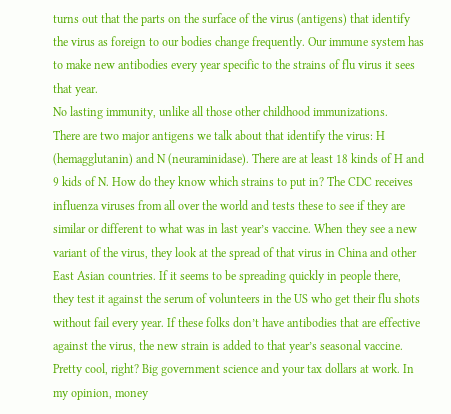turns out that the parts on the surface of the virus (antigens) that identify the virus as foreign to our bodies change frequently. Our immune system has to make new antibodies every year specific to the strains of flu virus it sees that year.
No lasting immunity, unlike all those other childhood immunizations.
There are two major antigens we talk about that identify the virus: H (hemagglutanin) and N (neuraminidase). There are at least 18 kinds of H and 9 kids of N. How do they know which strains to put in? The CDC receives influenza viruses from all over the world and tests these to see if they are similar or different to what was in last year’s vaccine. When they see a new variant of the virus, they look at the spread of that virus in China and other East Asian countries. If it seems to be spreading quickly in people there, they test it against the serum of volunteers in the US who get their flu shots without fail every year. If these folks don’t have antibodies that are effective against the virus, the new strain is added to that year’s seasonal vaccine.
Pretty cool, right? Big government science and your tax dollars at work. In my opinion, money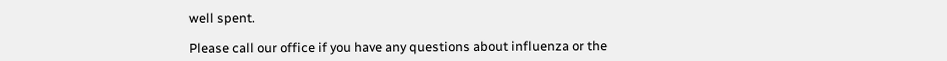well spent.

Please call our office if you have any questions about influenza or the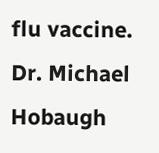flu vaccine.
Dr. Michael Hobaugh